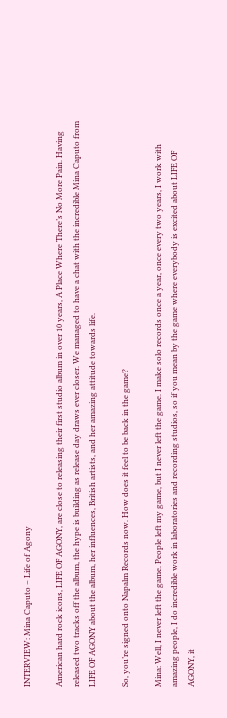INTERVIEW: Mina Caputo – Life of Agony

American hard rock icons, LIFE OF AGONY, are close to releasing their first studio album in over 10 years, A Place Where There’s No More Pain. Having released two tracks off the album, the hype is building as release day draws ever closer. We managed to have a chat with the incredible Mina Caputo from LIFE OF AGONY about the album, her influences, British artists, and her amazing attitude towards life.

So, you’re signed onto Napalm Records now. How does it feel to be back in the game?

Mina: Well, I never left the game. People left my game, but I never left the game. I make solo records once a year, once every two years, I work with amazing people, I do incredible work in laboratories and recording studios, so if you mean by the game where everybody is excited about LIFE OF AGONY, it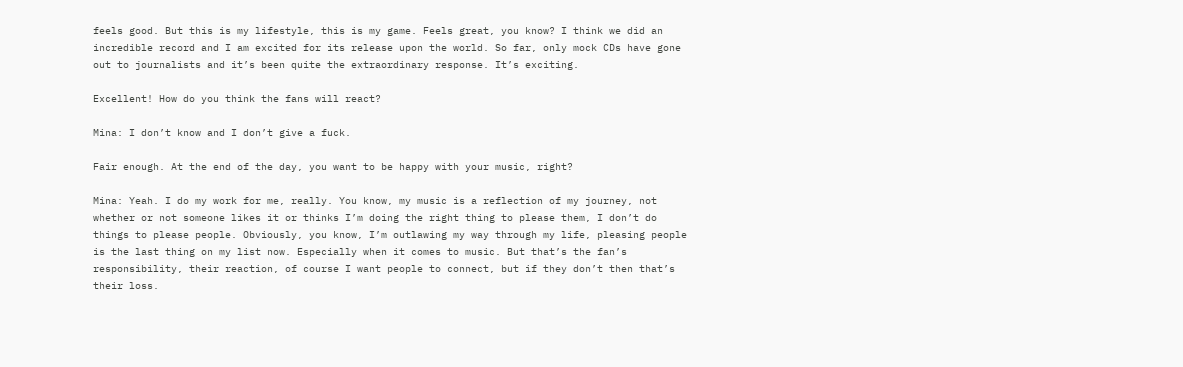feels good. But this is my lifestyle, this is my game. Feels great, you know? I think we did an incredible record and I am excited for its release upon the world. So far, only mock CDs have gone out to journalists and it’s been quite the extraordinary response. It’s exciting.

Excellent! How do you think the fans will react?

Mina: I don’t know and I don’t give a fuck.

Fair enough. At the end of the day, you want to be happy with your music, right?

Mina: Yeah. I do my work for me, really. You know, my music is a reflection of my journey, not whether or not someone likes it or thinks I’m doing the right thing to please them, I don’t do things to please people. Obviously, you know, I’m outlawing my way through my life, pleasing people is the last thing on my list now. Especially when it comes to music. But that’s the fan’s responsibility, their reaction, of course I want people to connect, but if they don’t then that’s their loss.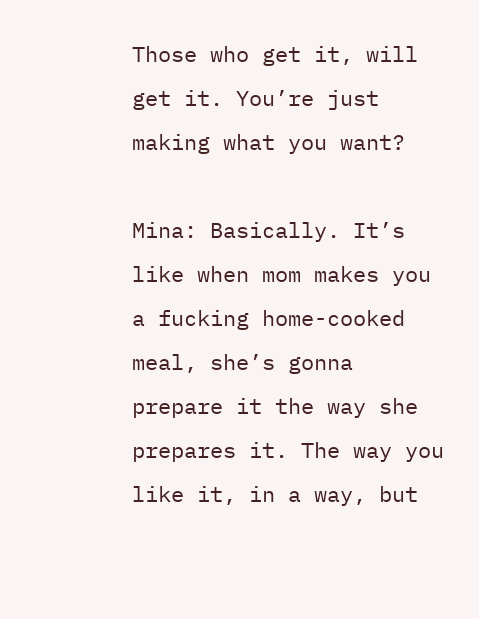Those who get it, will get it. You’re just making what you want?

Mina: Basically. It’s like when mom makes you a fucking home-cooked meal, she’s gonna prepare it the way she prepares it. The way you like it, in a way, but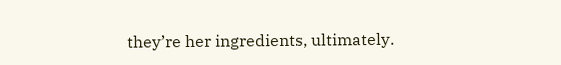they’re her ingredients, ultimately.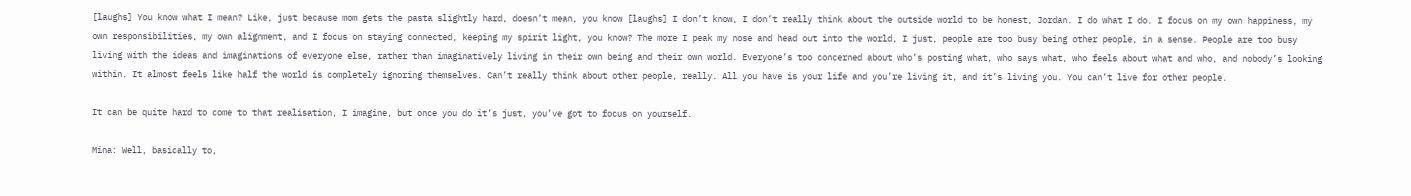[laughs] You know what I mean? Like, just because mom gets the pasta slightly hard, doesn’t mean, you know [laughs] I don’t know, I don’t really think about the outside world to be honest, Jordan. I do what I do. I focus on my own happiness, my own responsibilities, my own alignment, and I focus on staying connected, keeping my spirit light, you know? The more I peak my nose and head out into the world, I just, people are too busy being other people, in a sense. People are too busy living with the ideas and imaginations of everyone else, rather than imaginatively living in their own being and their own world. Everyone’s too concerned about who’s posting what, who says what, who feels about what and who, and nobody’s looking within. It almost feels like half the world is completely ignoring themselves. Can’t really think about other people, really. All you have is your life and you’re living it, and it’s living you. You can’t live for other people.

It can be quite hard to come to that realisation, I imagine, but once you do it’s just, you’ve got to focus on yourself.

Mina: Well, basically to,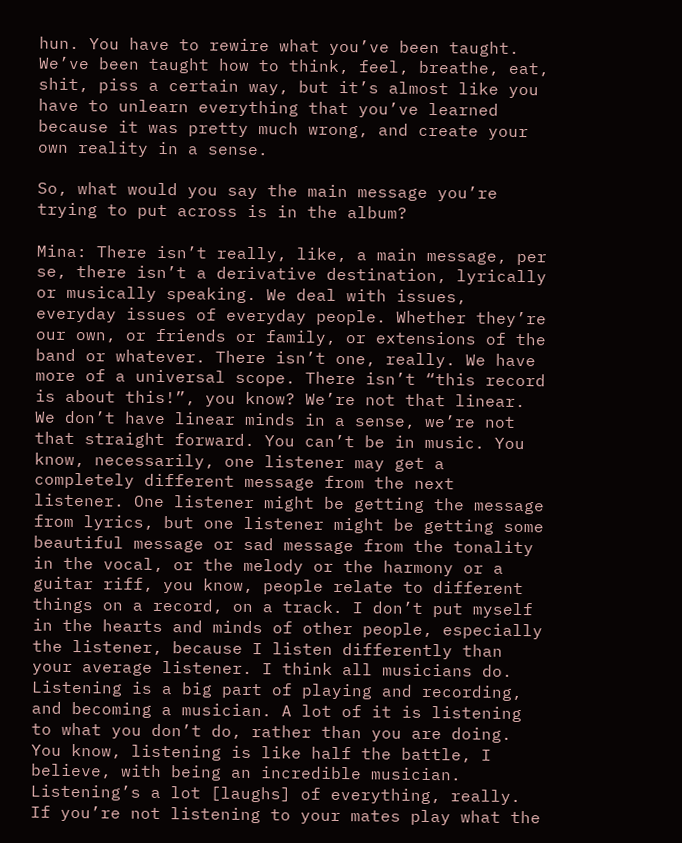hun. You have to rewire what you’ve been taught. We’ve been taught how to think, feel, breathe, eat, shit, piss a certain way, but it’s almost like you have to unlearn everything that you’ve learned because it was pretty much wrong, and create your own reality in a sense.

So, what would you say the main message you’re trying to put across is in the album?

Mina: There isn’t really, like, a main message, per se, there isn’t a derivative destination, lyrically or musically speaking. We deal with issues, everyday issues of everyday people. Whether they’re our own, or friends or family, or extensions of the band or whatever. There isn’t one, really. We have more of a universal scope. There isn’t “this record is about this!”, you know? We’re not that linear. We don’t have linear minds in a sense, we’re not that straight forward. You can’t be in music. You know, necessarily, one listener may get a completely different message from the next listener. One listener might be getting the message from lyrics, but one listener might be getting some beautiful message or sad message from the tonality in the vocal, or the melody or the harmony or a guitar riff, you know, people relate to different things on a record, on a track. I don’t put myself in the hearts and minds of other people, especially the listener, because I listen differently than your average listener. I think all musicians do. Listening is a big part of playing and recording, and becoming a musician. A lot of it is listening to what you don’t do, rather than you are doing. You know, listening is like half the battle, I believe, with being an incredible musician. Listening’s a lot [laughs] of everything, really. If you’re not listening to your mates play what the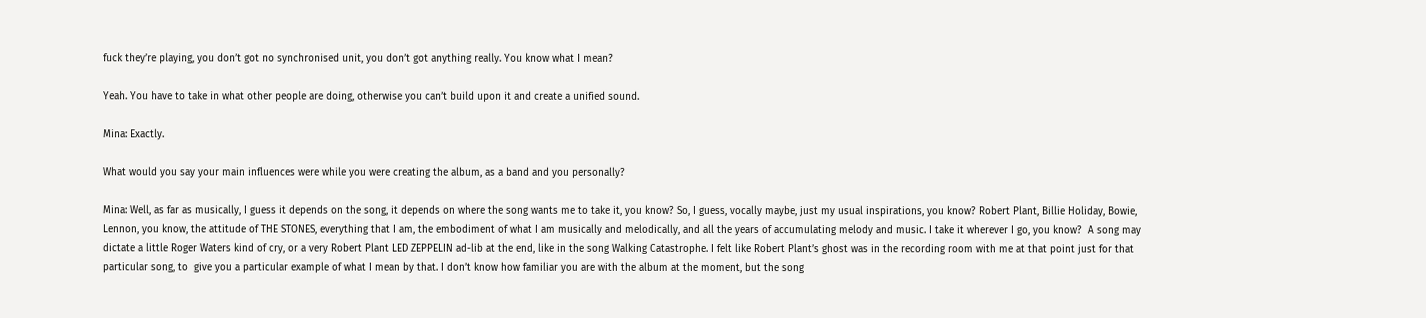fuck they’re playing, you don’t got no synchronised unit, you don’t got anything really. You know what I mean?

Yeah. You have to take in what other people are doing, otherwise you can’t build upon it and create a unified sound.

Mina: Exactly.

What would you say your main influences were while you were creating the album, as a band and you personally?

Mina: Well, as far as musically, I guess it depends on the song, it depends on where the song wants me to take it, you know? So, I guess, vocally maybe, just my usual inspirations, you know? Robert Plant, Billie Holiday, Bowie, Lennon, you know, the attitude of THE STONES, everything that I am, the embodiment of what I am musically and melodically, and all the years of accumulating melody and music. I take it wherever I go, you know?  A song may dictate a little Roger Waters kind of cry, or a very Robert Plant LED ZEPPELIN ad-lib at the end, like in the song Walking Catastrophe. I felt like Robert Plant’s ghost was in the recording room with me at that point just for that particular song, to  give you a particular example of what I mean by that. I don’t know how familiar you are with the album at the moment, but the song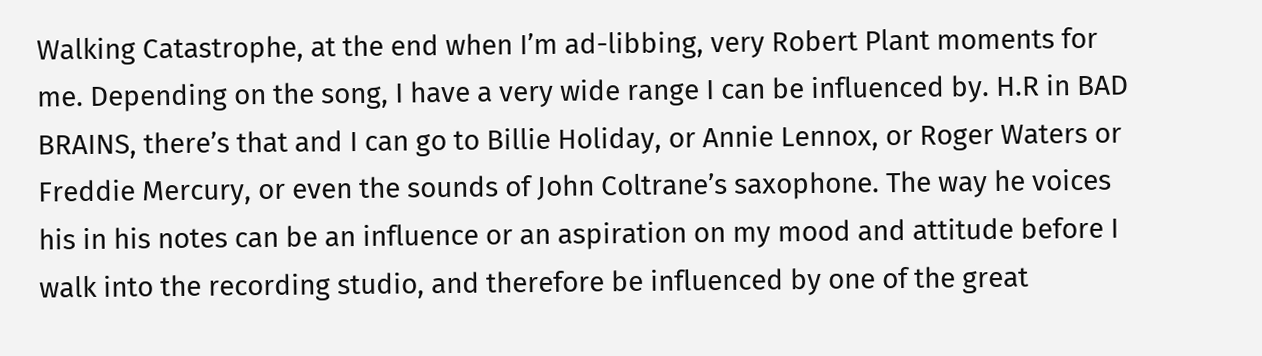Walking Catastrophe, at the end when I’m ad-libbing, very Robert Plant moments for me. Depending on the song, I have a very wide range I can be influenced by. H.R in BAD BRAINS, there’s that and I can go to Billie Holiday, or Annie Lennox, or Roger Waters or Freddie Mercury, or even the sounds of John Coltrane’s saxophone. The way he voices his in his notes can be an influence or an aspiration on my mood and attitude before I walk into the recording studio, and therefore be influenced by one of the great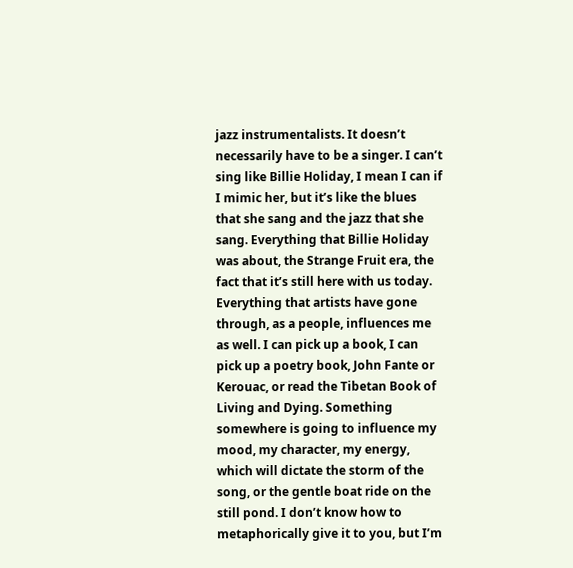jazz instrumentalists. It doesn’t necessarily have to be a singer. I can’t sing like Billie Holiday, I mean I can if I mimic her, but it’s like the blues that she sang and the jazz that she sang. Everything that Billie Holiday was about, the Strange Fruit era, the fact that it’s still here with us today. Everything that artists have gone through, as a people, influences me as well. I can pick up a book, I can pick up a poetry book, John Fante or Kerouac, or read the Tibetan Book of Living and Dying. Something somewhere is going to influence my mood, my character, my energy, which will dictate the storm of the song, or the gentle boat ride on the still pond. I don’t know how to metaphorically give it to you, but I’m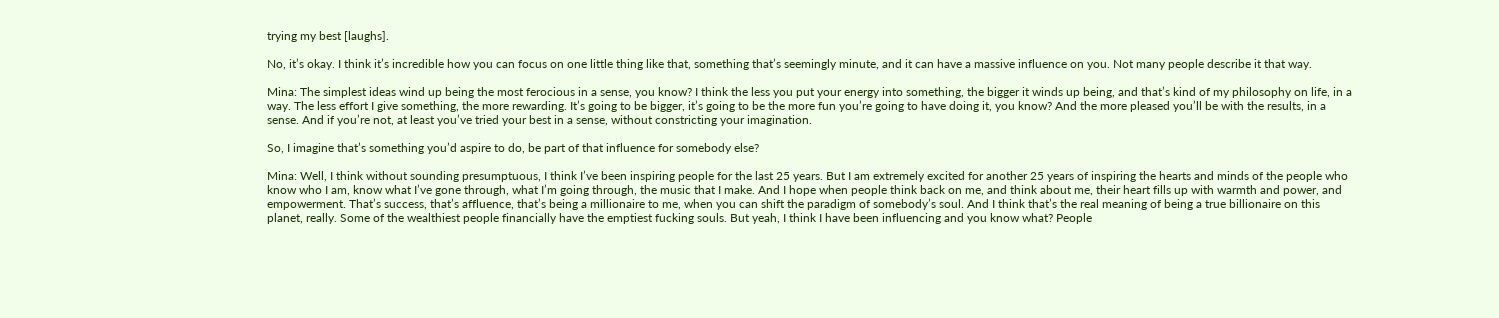trying my best [laughs].

No, it’s okay. I think it’s incredible how you can focus on one little thing like that, something that’s seemingly minute, and it can have a massive influence on you. Not many people describe it that way.

Mina: The simplest ideas wind up being the most ferocious in a sense, you know? I think the less you put your energy into something, the bigger it winds up being, and that’s kind of my philosophy on life, in a way. The less effort I give something, the more rewarding. It’s going to be bigger, it’s going to be the more fun you’re going to have doing it, you know? And the more pleased you’ll be with the results, in a sense. And if you’re not, at least you’ve tried your best in a sense, without constricting your imagination.

So, I imagine that’s something you’d aspire to do, be part of that influence for somebody else?

Mina: Well, I think without sounding presumptuous, I think I’ve been inspiring people for the last 25 years. But I am extremely excited for another 25 years of inspiring the hearts and minds of the people who know who I am, know what I’ve gone through, what I’m going through, the music that I make. And I hope when people think back on me, and think about me, their heart fills up with warmth and power, and empowerment. That’s success, that’s affluence, that’s being a millionaire to me, when you can shift the paradigm of somebody’s soul. And I think that’s the real meaning of being a true billionaire on this planet, really. Some of the wealthiest people financially have the emptiest fucking souls. But yeah, I think I have been influencing and you know what? People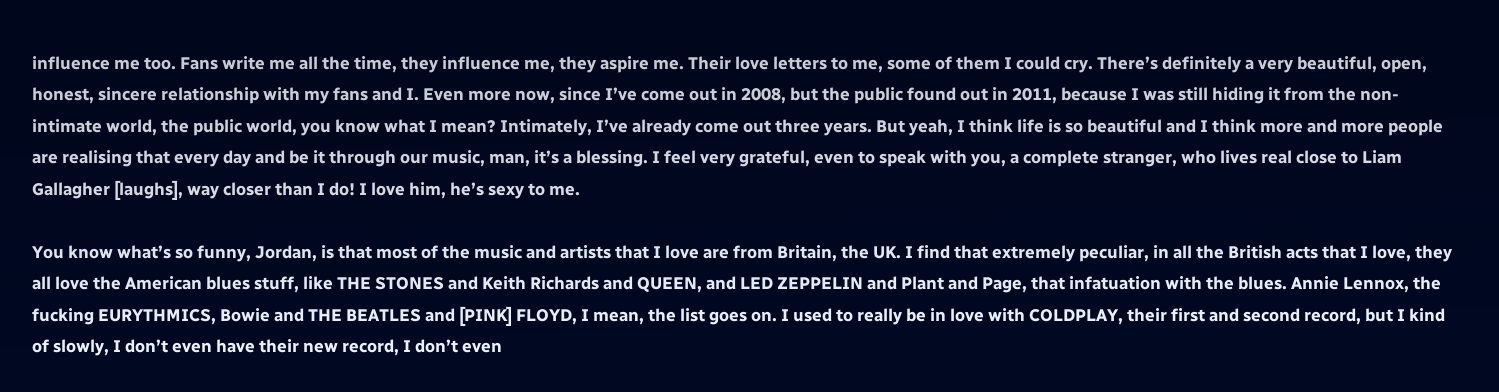influence me too. Fans write me all the time, they influence me, they aspire me. Their love letters to me, some of them I could cry. There’s definitely a very beautiful, open, honest, sincere relationship with my fans and I. Even more now, since I’ve come out in 2008, but the public found out in 2011, because I was still hiding it from the non-intimate world, the public world, you know what I mean? Intimately, I’ve already come out three years. But yeah, I think life is so beautiful and I think more and more people are realising that every day and be it through our music, man, it’s a blessing. I feel very grateful, even to speak with you, a complete stranger, who lives real close to Liam Gallagher [laughs], way closer than I do! I love him, he’s sexy to me.

You know what’s so funny, Jordan, is that most of the music and artists that I love are from Britain, the UK. I find that extremely peculiar, in all the British acts that I love, they all love the American blues stuff, like THE STONES and Keith Richards and QUEEN, and LED ZEPPELIN and Plant and Page, that infatuation with the blues. Annie Lennox, the fucking EURYTHMICS, Bowie and THE BEATLES and [PINK] FLOYD, I mean, the list goes on. I used to really be in love with COLDPLAY, their first and second record, but I kind of slowly, I don’t even have their new record, I don’t even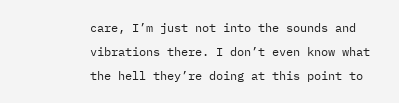care, I’m just not into the sounds and vibrations there. I don’t even know what the hell they’re doing at this point to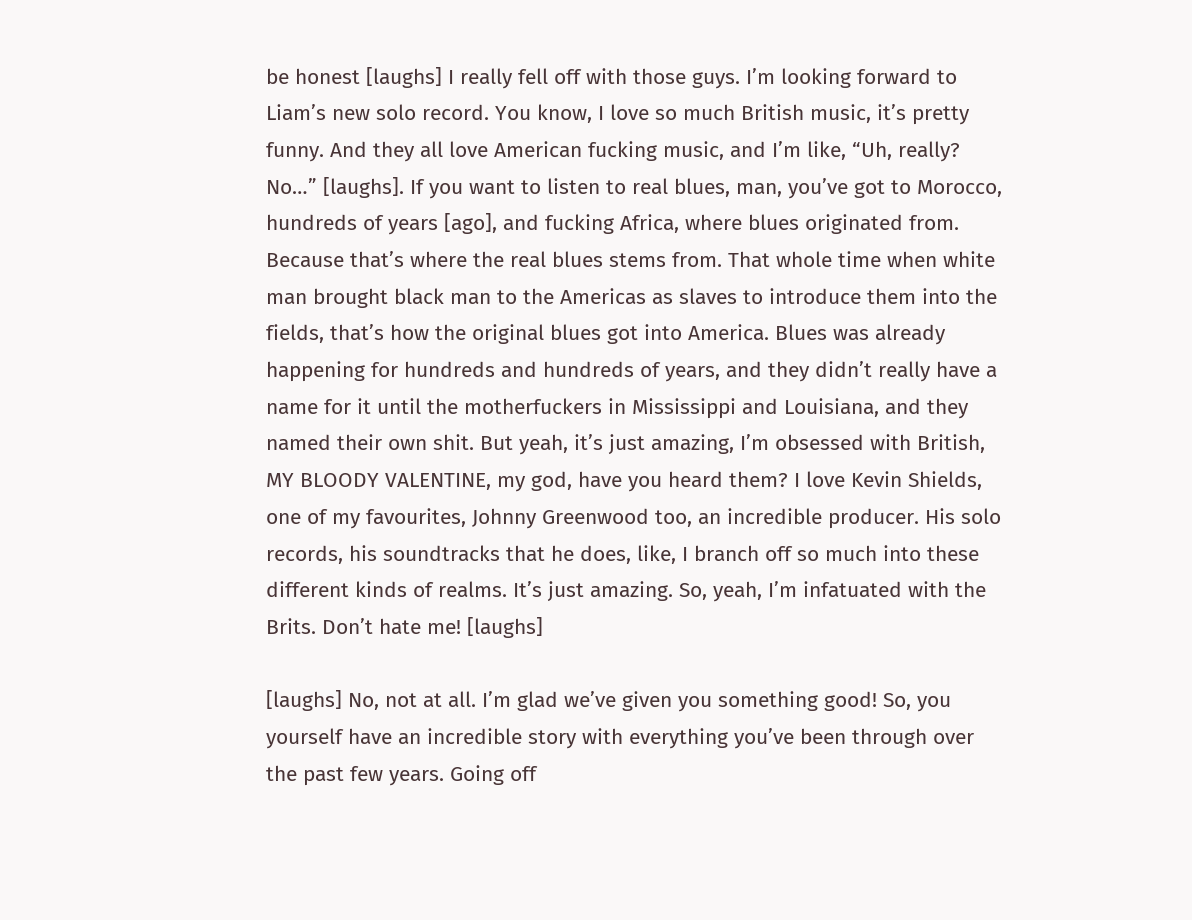be honest [laughs] I really fell off with those guys. I’m looking forward to Liam’s new solo record. You know, I love so much British music, it’s pretty funny. And they all love American fucking music, and I’m like, “Uh, really? No…” [laughs]. If you want to listen to real blues, man, you’ve got to Morocco, hundreds of years [ago], and fucking Africa, where blues originated from. Because that’s where the real blues stems from. That whole time when white man brought black man to the Americas as slaves to introduce them into the fields, that’s how the original blues got into America. Blues was already happening for hundreds and hundreds of years, and they didn’t really have a name for it until the motherfuckers in Mississippi and Louisiana, and they named their own shit. But yeah, it’s just amazing, I’m obsessed with British, MY BLOODY VALENTINE, my god, have you heard them? I love Kevin Shields, one of my favourites, Johnny Greenwood too, an incredible producer. His solo records, his soundtracks that he does, like, I branch off so much into these different kinds of realms. It’s just amazing. So, yeah, I’m infatuated with the Brits. Don’t hate me! [laughs]

[laughs] No, not at all. I’m glad we’ve given you something good! So, you yourself have an incredible story with everything you’ve been through over the past few years. Going off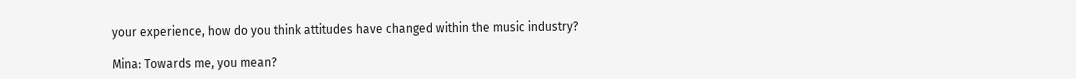your experience, how do you think attitudes have changed within the music industry?

Mina: Towards me, you mean?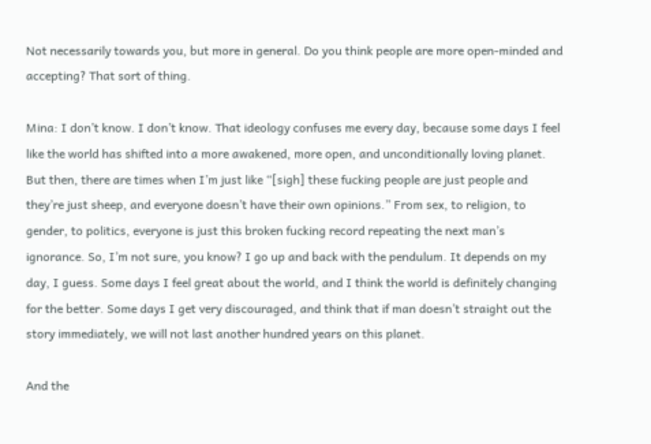Not necessarily towards you, but more in general. Do you think people are more open-minded and accepting? That sort of thing.

Mina: I don’t know. I don’t know. That ideology confuses me every day, because some days I feel like the world has shifted into a more awakened, more open, and unconditionally loving planet. But then, there are times when I’m just like “[sigh] these fucking people are just people and they’re just sheep, and everyone doesn’t have their own opinions.” From sex, to religion, to gender, to politics, everyone is just this broken fucking record repeating the next man’s ignorance. So, I’m not sure, you know? I go up and back with the pendulum. It depends on my day, I guess. Some days I feel great about the world, and I think the world is definitely changing for the better. Some days I get very discouraged, and think that if man doesn’t straight out the story immediately, we will not last another hundred years on this planet.

And the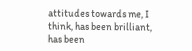attitudes towards me, I think, has been brilliant, has been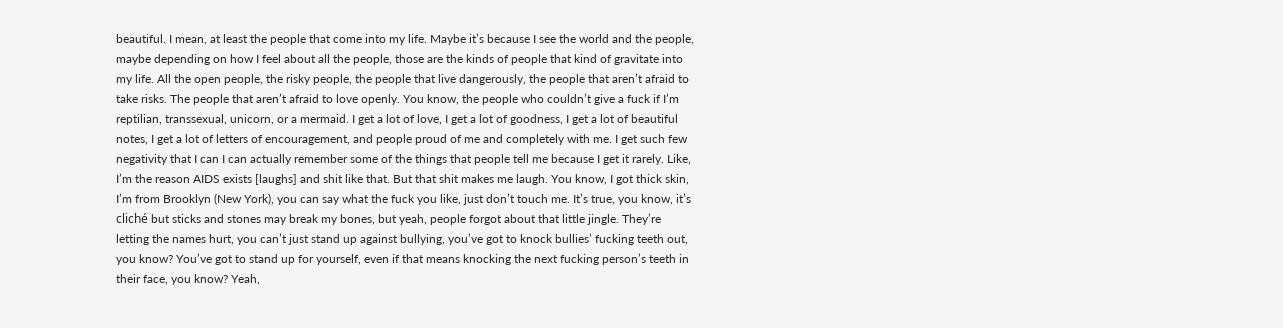beautiful. I mean, at least the people that come into my life. Maybe it’s because I see the world and the people, maybe depending on how I feel about all the people, those are the kinds of people that kind of gravitate into my life. All the open people, the risky people, the people that live dangerously, the people that aren’t afraid to take risks. The people that aren’t afraid to love openly. You know, the people who couldn’t give a fuck if I’m reptilian, transsexual, unicorn, or a mermaid. I get a lot of love, I get a lot of goodness, I get a lot of beautiful notes, I get a lot of letters of encouragement, and people proud of me and completely with me. I get such few negativity that I can I can actually remember some of the things that people tell me because I get it rarely. Like, I’m the reason AIDS exists [laughs] and shit like that. But that shit makes me laugh. You know, I got thick skin, I’m from Brooklyn (New York), you can say what the fuck you like, just don’t touch me. It’s true, you know, it’s cliché but sticks and stones may break my bones, but yeah, people forgot about that little jingle. They’re letting the names hurt, you can’t just stand up against bullying, you’ve got to knock bullies’ fucking teeth out, you know? You’ve got to stand up for yourself, even if that means knocking the next fucking person’s teeth in their face, you know? Yeah,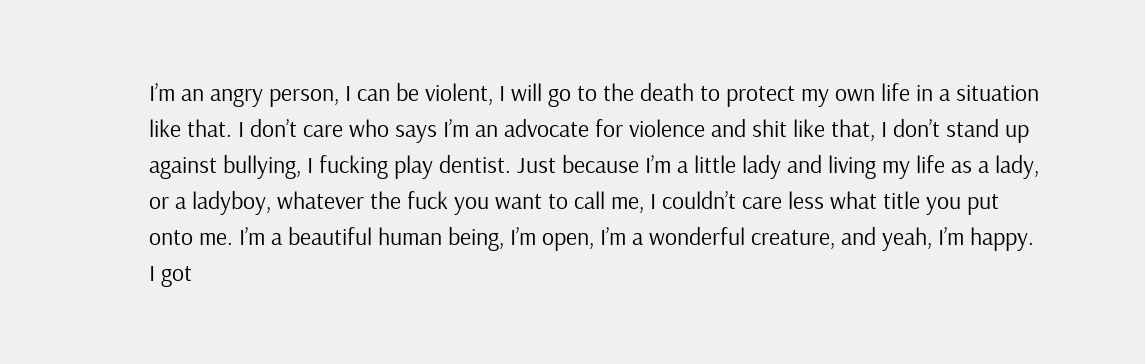I’m an angry person, I can be violent, I will go to the death to protect my own life in a situation like that. I don’t care who says I’m an advocate for violence and shit like that, I don’t stand up against bullying, I fucking play dentist. Just because I’m a little lady and living my life as a lady, or a ladyboy, whatever the fuck you want to call me, I couldn’t care less what title you put onto me. I’m a beautiful human being, I’m open, I’m a wonderful creature, and yeah, I’m happy. I got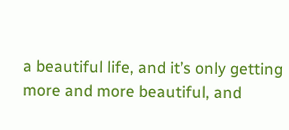a beautiful life, and it’s only getting more and more beautiful, and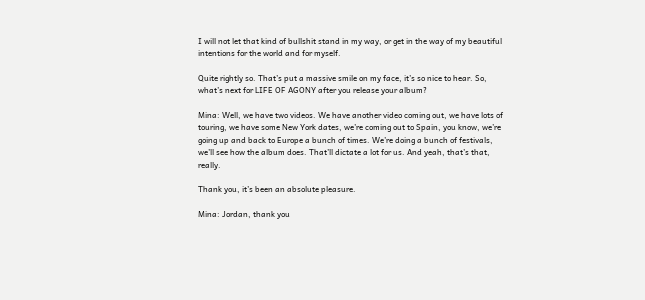I will not let that kind of bullshit stand in my way, or get in the way of my beautiful intentions for the world and for myself.

Quite rightly so. That’s put a massive smile on my face, it’s so nice to hear. So, what’s next for LIFE OF AGONY after you release your album?

Mina: Well, we have two videos. We have another video coming out, we have lots of touring, we have some New York dates, we’re coming out to Spain, you know, we’re going up and back to Europe a bunch of times. We’re doing a bunch of festivals, we’ll see how the album does. That’ll dictate a lot for us. And yeah, that’s that, really.

Thank you, it’s been an absolute pleasure.

Mina: Jordan, thank you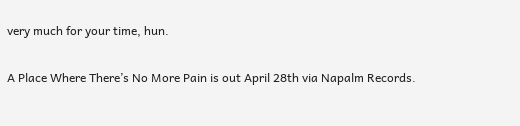very much for your time, hun.

A Place Where There’s No More Pain is out April 28th via Napalm Records.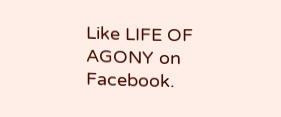Like LIFE OF AGONY on Facebook.